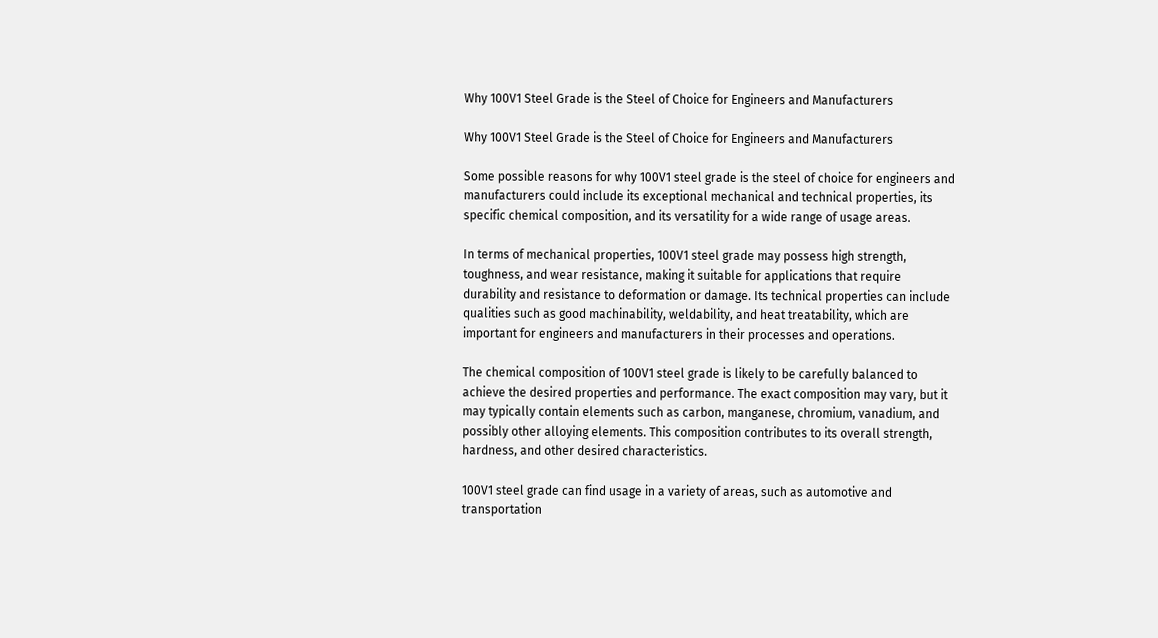Why 100V1 Steel Grade is the Steel of Choice for Engineers and Manufacturers

Why 100V1 Steel Grade is the Steel of Choice for Engineers and Manufacturers

Some possible reasons for why 100V1 steel grade is the steel of choice for engineers and manufacturers could include its exceptional mechanical and technical properties, its specific chemical composition, and its versatility for a wide range of usage areas.

In terms of mechanical properties, 100V1 steel grade may possess high strength, toughness, and wear resistance, making it suitable for applications that require durability and resistance to deformation or damage. Its technical properties can include qualities such as good machinability, weldability, and heat treatability, which are important for engineers and manufacturers in their processes and operations.

The chemical composition of 100V1 steel grade is likely to be carefully balanced to achieve the desired properties and performance. The exact composition may vary, but it may typically contain elements such as carbon, manganese, chromium, vanadium, and possibly other alloying elements. This composition contributes to its overall strength, hardness, and other desired characteristics.

100V1 steel grade can find usage in a variety of areas, such as automotive and transportation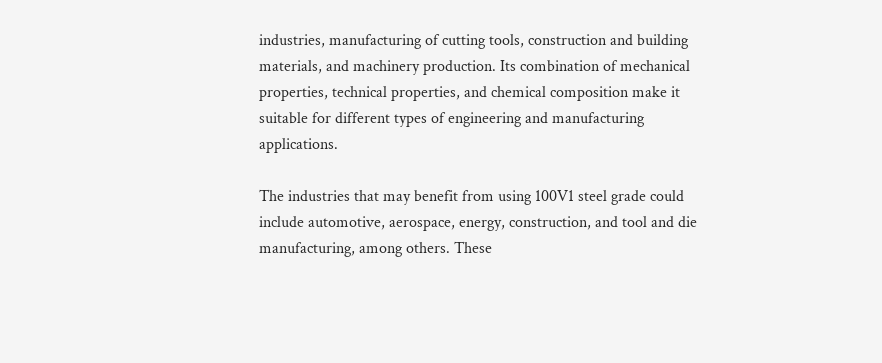industries, manufacturing of cutting tools, construction and building materials, and machinery production. Its combination of mechanical properties, technical properties, and chemical composition make it suitable for different types of engineering and manufacturing applications.

The industries that may benefit from using 100V1 steel grade could include automotive, aerospace, energy, construction, and tool and die manufacturing, among others. These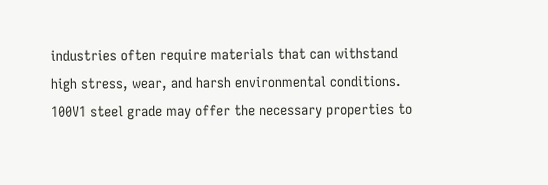industries often require materials that can withstand high stress, wear, and harsh environmental conditions. 100V1 steel grade may offer the necessary properties to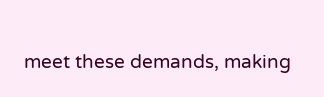meet these demands, making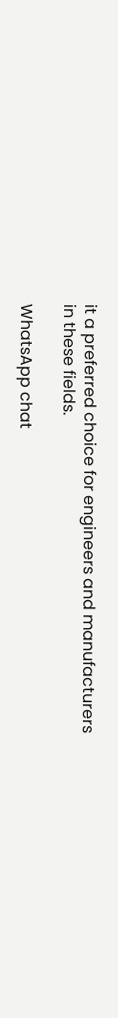it a preferred choice for engineers and manufacturers in these fields.

WhatsApp chat